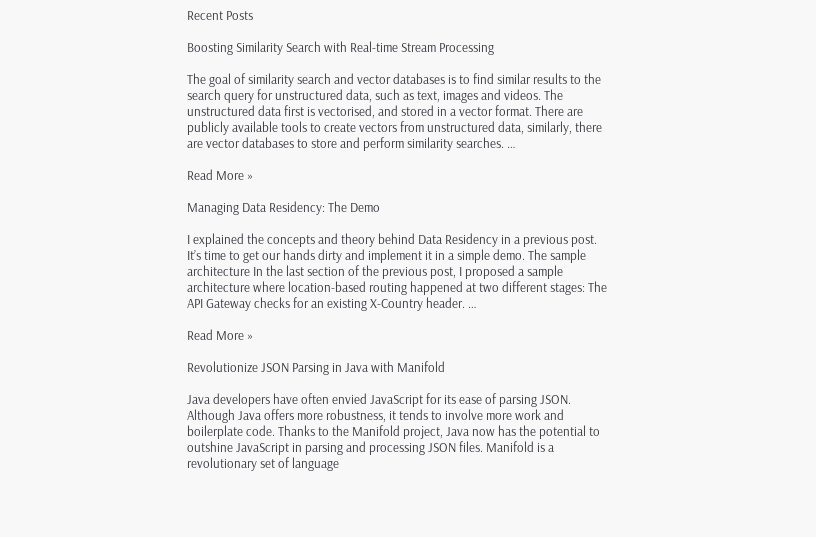Recent Posts

Boosting Similarity Search with Real-time Stream Processing

The goal of similarity search and vector databases is to find similar results to the search query for unstructured data, such as text, images and videos. The unstructured data first is vectorised, and stored in a vector format. There are publicly available tools to create vectors from unstructured data, similarly, there are vector databases to store and perform similarity searches. …

Read More »

Managing Data Residency: The Demo

I explained the concepts and theory behind Data Residency in a previous post. It’s time to get our hands dirty and implement it in a simple demo. The sample architecture In the last section of the previous post, I proposed a sample architecture where location-based routing happened at two different stages: The API Gateway checks for an existing X-Country header. …

Read More »

Revolutionize JSON Parsing in Java with Manifold

Java developers have often envied JavaScript for its ease of parsing JSON. Although Java offers more robustness, it tends to involve more work and boilerplate code. Thanks to the Manifold project, Java now has the potential to outshine JavaScript in parsing and processing JSON files. Manifold is a revolutionary set of language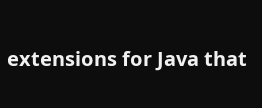extensions for Java that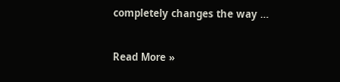completely changes the way …

Read More »